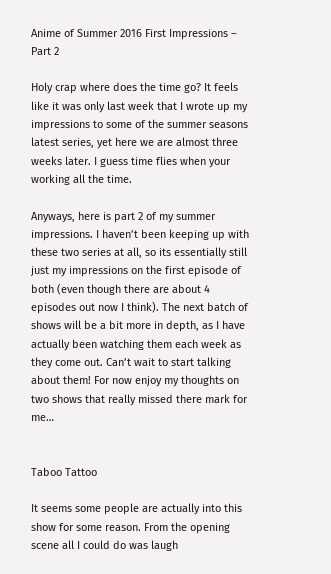Anime of Summer 2016 First Impressions – Part 2

Holy crap where does the time go? It feels like it was only last week that I wrote up my impressions to some of the summer seasons latest series, yet here we are almost three weeks later. I guess time flies when your working all the time.

Anyways, here is part 2 of my summer impressions. I haven’t been keeping up with these two series at all, so its essentially still just my impressions on the first episode of both (even though there are about 4 episodes out now I think). The next batch of shows will be a bit more in depth, as I have actually been watching them each week as they come out. Can’t wait to start talking about them! For now enjoy my thoughts on two shows that really missed there mark for me…


Taboo Tattoo

It seems some people are actually into this show for some reason. From the opening scene all I could do was laugh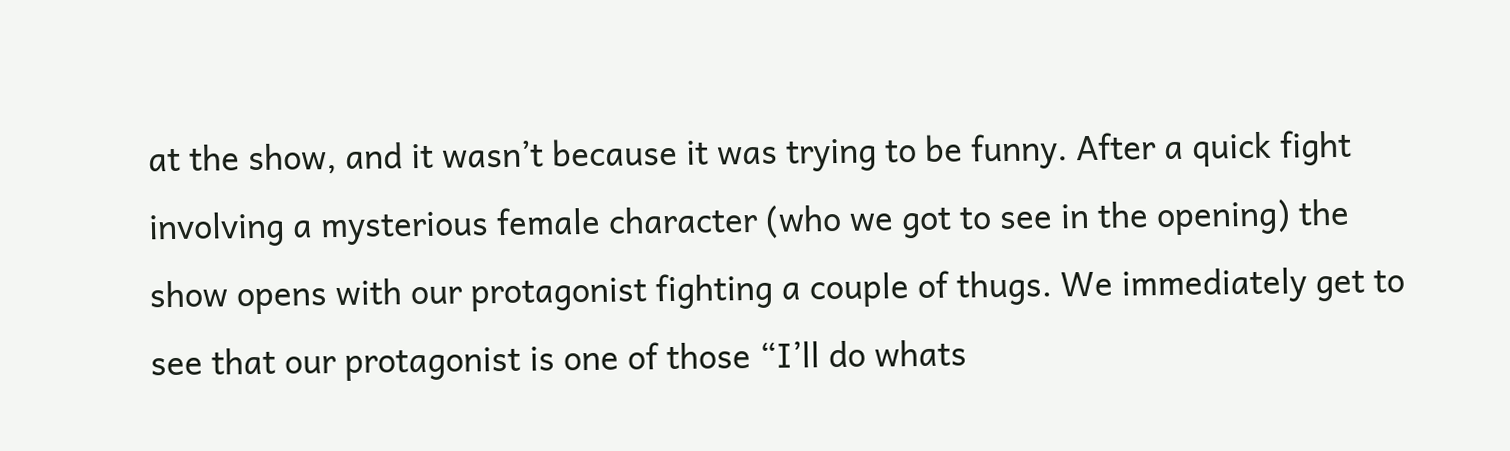at the show, and it wasn’t because it was trying to be funny. After a quick fight involving a mysterious female character (who we got to see in the opening) the show opens with our protagonist fighting a couple of thugs. We immediately get to see that our protagonist is one of those “I’ll do whats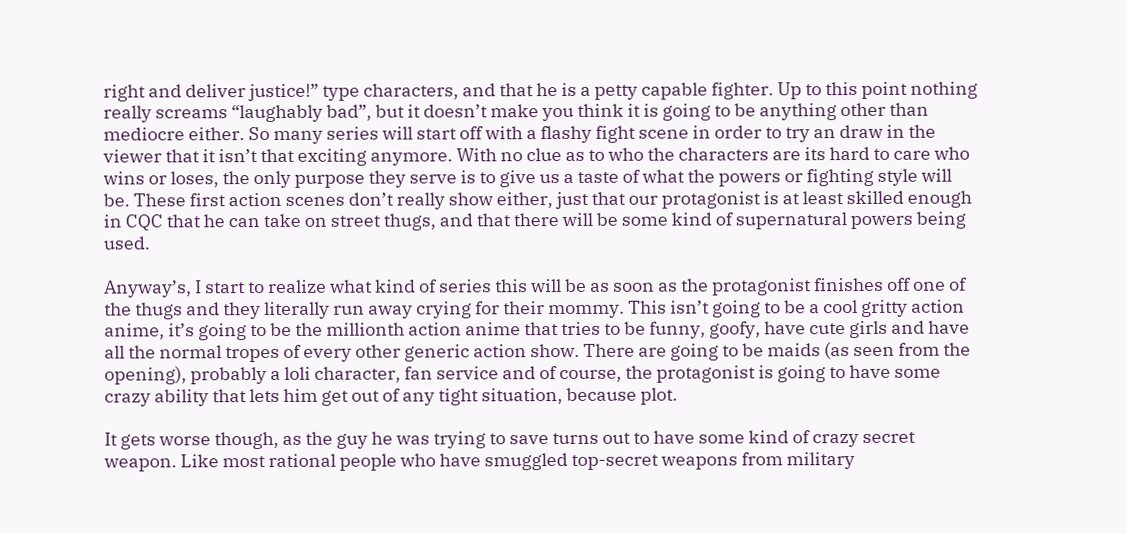right and deliver justice!” type characters, and that he is a petty capable fighter. Up to this point nothing really screams “laughably bad”, but it doesn’t make you think it is going to be anything other than mediocre either. So many series will start off with a flashy fight scene in order to try an draw in the viewer that it isn’t that exciting anymore. With no clue as to who the characters are its hard to care who wins or loses, the only purpose they serve is to give us a taste of what the powers or fighting style will be. These first action scenes don’t really show either, just that our protagonist is at least skilled enough in CQC that he can take on street thugs, and that there will be some kind of supernatural powers being used.

Anyway’s, I start to realize what kind of series this will be as soon as the protagonist finishes off one of the thugs and they literally run away crying for their mommy. This isn’t going to be a cool gritty action anime, it’s going to be the millionth action anime that tries to be funny, goofy, have cute girls and have all the normal tropes of every other generic action show. There are going to be maids (as seen from the opening), probably a loli character, fan service and of course, the protagonist is going to have some crazy ability that lets him get out of any tight situation, because plot.

It gets worse though, as the guy he was trying to save turns out to have some kind of crazy secret weapon. Like most rational people who have smuggled top-secret weapons from military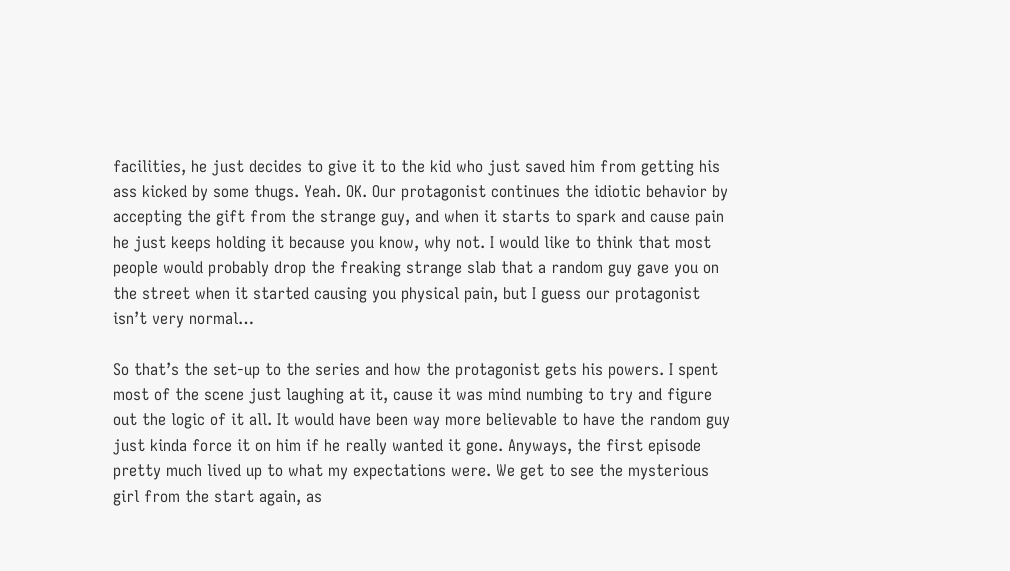facilities, he just decides to give it to the kid who just saved him from getting his ass kicked by some thugs. Yeah. OK. Our protagonist continues the idiotic behavior by accepting the gift from the strange guy, and when it starts to spark and cause pain he just keeps holding it because you know, why not. I would like to think that most people would probably drop the freaking strange slab that a random guy gave you on the street when it started causing you physical pain, but I guess our protagonist isn’t very normal…

So that’s the set-up to the series and how the protagonist gets his powers. I spent most of the scene just laughing at it, cause it was mind numbing to try and figure out the logic of it all. It would have been way more believable to have the random guy just kinda force it on him if he really wanted it gone. Anyways, the first episode pretty much lived up to what my expectations were. We get to see the mysterious girl from the start again, as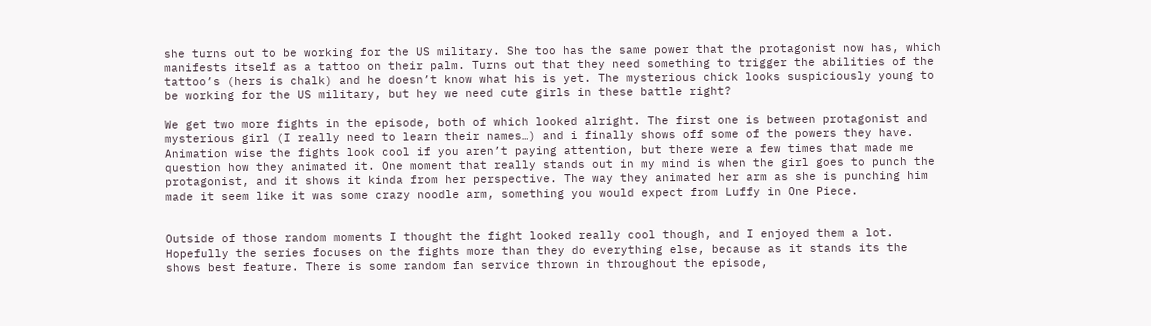she turns out to be working for the US military. She too has the same power that the protagonist now has, which manifests itself as a tattoo on their palm. Turns out that they need something to trigger the abilities of the tattoo’s (hers is chalk) and he doesn’t know what his is yet. The mysterious chick looks suspiciously young to be working for the US military, but hey we need cute girls in these battle right?

We get two more fights in the episode, both of which looked alright. The first one is between protagonist and mysterious girl (I really need to learn their names…) and i finally shows off some of the powers they have. Animation wise the fights look cool if you aren’t paying attention, but there were a few times that made me question how they animated it. One moment that really stands out in my mind is when the girl goes to punch the protagonist, and it shows it kinda from her perspective. The way they animated her arm as she is punching him made it seem like it was some crazy noodle arm, something you would expect from Luffy in One Piece.


Outside of those random moments I thought the fight looked really cool though, and I enjoyed them a lot. Hopefully the series focuses on the fights more than they do everything else, because as it stands its the shows best feature. There is some random fan service thrown in throughout the episode,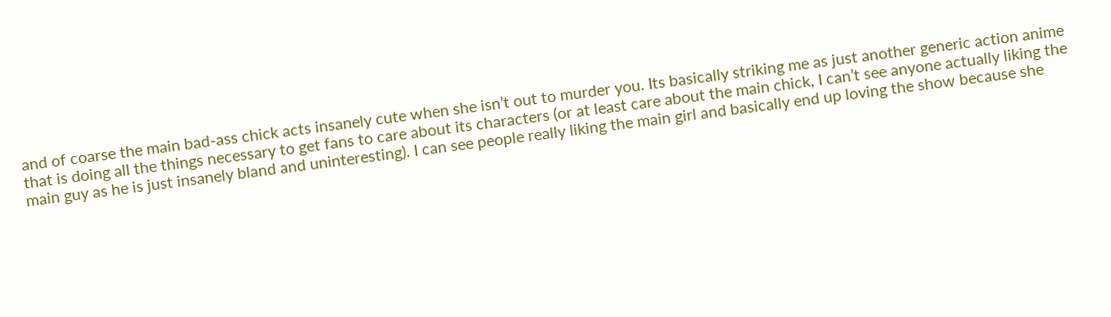and of coarse the main bad-ass chick acts insanely cute when she isn’t out to murder you. Its basically striking me as just another generic action anime that is doing all the things necessary to get fans to care about its characters (or at least care about the main chick, I can’t see anyone actually liking the main guy as he is just insanely bland and uninteresting). I can see people really liking the main girl and basically end up loving the show because she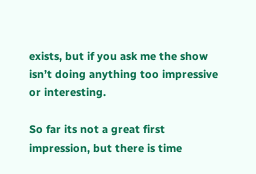exists, but if you ask me the show isn’t doing anything too impressive or interesting.

So far its not a great first impression, but there is time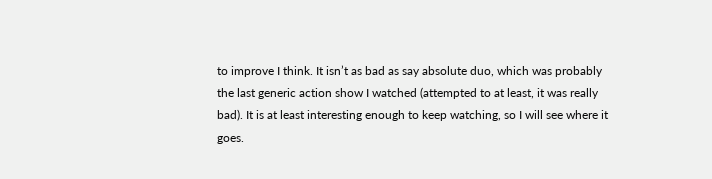to improve I think. It isn’t as bad as say absolute duo, which was probably the last generic action show I watched (attempted to at least, it was really bad). It is at least interesting enough to keep watching, so I will see where it goes.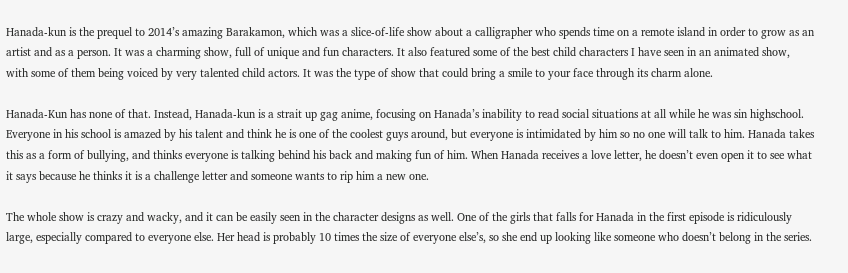Hanada-kun is the prequel to 2014’s amazing Barakamon, which was a slice-of-life show about a calligrapher who spends time on a remote island in order to grow as an artist and as a person. It was a charming show, full of unique and fun characters. It also featured some of the best child characters I have seen in an animated show, with some of them being voiced by very talented child actors. It was the type of show that could bring a smile to your face through its charm alone.

Hanada-Kun has none of that. Instead, Hanada-kun is a strait up gag anime, focusing on Hanada’s inability to read social situations at all while he was sin highschool. Everyone in his school is amazed by his talent and think he is one of the coolest guys around, but everyone is intimidated by him so no one will talk to him. Hanada takes this as a form of bullying, and thinks everyone is talking behind his back and making fun of him. When Hanada receives a love letter, he doesn’t even open it to see what it says because he thinks it is a challenge letter and someone wants to rip him a new one.

The whole show is crazy and wacky, and it can be easily seen in the character designs as well. One of the girls that falls for Hanada in the first episode is ridiculously large, especially compared to everyone else. Her head is probably 10 times the size of everyone else’s, so she end up looking like someone who doesn’t belong in the series.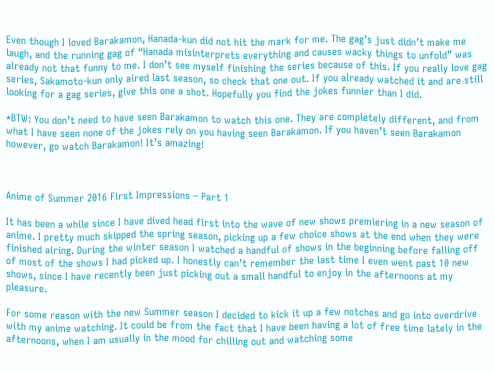Even though I loved Barakamon, Hanada-kun did not hit the mark for me. The gag’s just didn’t make me laugh, and the running gag of “Hanada misinterprets everything and causes wacky things to unfold” was already not that funny to me. I don’t see myself finishing the series because of this. If you really love gag series, Sakamoto-kun only aired last season, so check that one out. If you already watched it and are still looking for a gag series, give this one a shot. Hopefully you find the jokes funnier than I did.

*BTW: You don’t need to have seen Barakamon to watch this one. They are completely different, and from what I have seen none of the jokes rely on you having seen Barakamon. If you haven’t seen Barakamon however, go watch Barakamon! It’s amazing!



Anime of Summer 2016 First Impressions – Part 1

It has been a while since I have dived head first into the wave of new shows premiering in a new season of anime. I pretty much skipped the spring season, picking up a few choice shows at the end when they were finished airing. During the winter season I watched a handful of shows in the beginning before falling off of most of the shows I had picked up. I honestly can’t remember the last time I even went past 10 new shows, since I have recently been just picking out a small handful to enjoy in the afternoons at my pleasure.

For some reason with the new Summer season I decided to kick it up a few notches and go into overdrive with my anime watching. It could be from the fact that I have been having a lot of free time lately in the afternoons, when I am usually in the mood for chilling out and watching some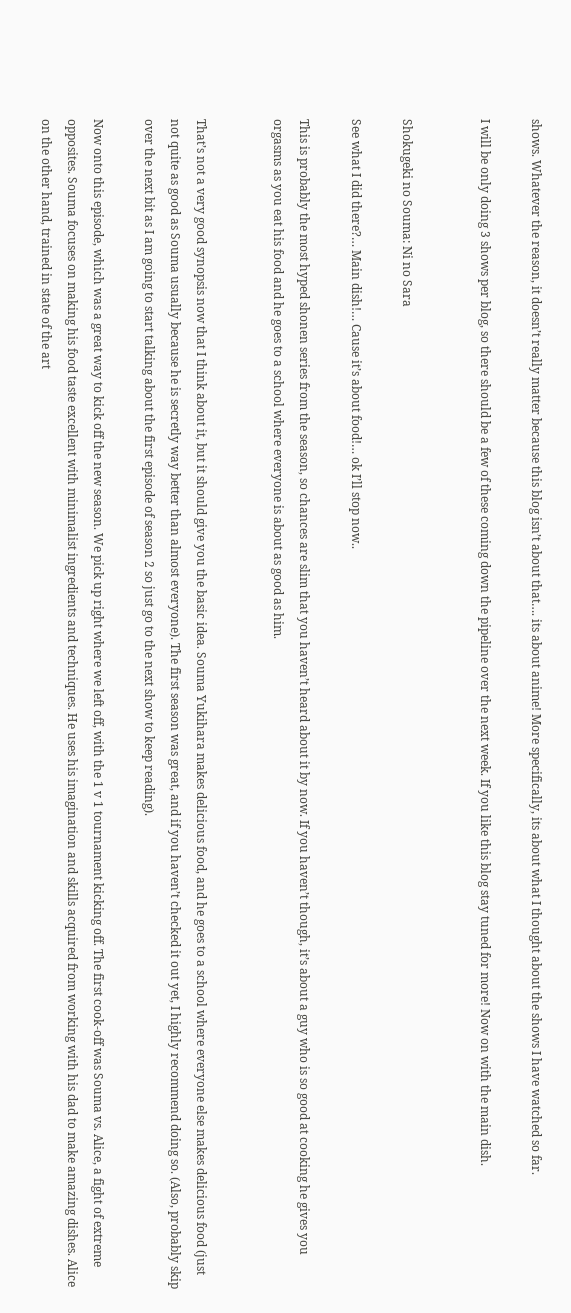shows. Whatever the reason, it doesn’t really matter because this blog isn’t about that…. its about anime! More specifically, its about what I thought about the shows I have watched so far.

I will be only doing 3 shows per blog, so there should be a few of these coming down the pipeline over the next week. If you like this blog stay tuned for more! Now on with the main dish.


Shokugeki no Souma: Ni no Sara

See what I did there?… Main dish!… Cause it’s about food!… ok I’ll stop now..

This is probably the most hyped shonen series from the season, so chances are slim that you haven’t heard about it by now. If you haven’t though, it’s about a guy who is so good at cooking he gives you orgasms as you eat his food and he goes to a school where everyone is about as good as him.


That’s not a very good synopsis now that I think about it, but it should give you the basic idea. Souma Yukihara makes delicious food, and he goes to a school where everyone else makes delicious food (just not quite as good as Souma usually because he is secretly way better than almost everyone). The first season was great, and if you haven’t checked it out yet, I highly recommend doing so. (Also, probably skip over the next bit as I am going to start talking about the first episode of season 2 so just go to the next show to keep reading).

Now onto this episode, which was a great way to kick off the new season. We pick up right where we left off, with the 1 v 1 tournament kicking off. The first cook-off was Souma vs. Alice, a fight of extreme opposites. Souma focuses on making his food taste excellent with minimalist ingredients and techniques. He uses his imagination and skills acquired from working with his dad to make amazing dishes. Alice on the other hand, trained in state of the art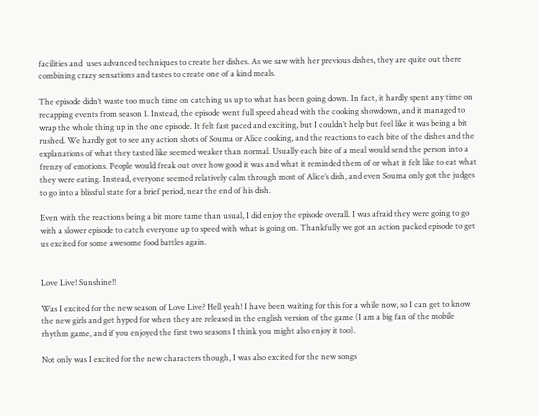facilities and  uses advanced techniques to create her dishes. As we saw with her previous dishes, they are quite out there combining crazy sensations and tastes to create one of a kind meals.

The episode didn’t waste too much time on catching us up to what has been going down. In fact, it hardly spent any time on recapping events from season 1. Instead, the episode went full speed ahead with the cooking showdown, and it managed to wrap the whole thing up in the one episode. It felt fast paced and exciting, but I couldn’t help but feel like it was being a bit rushed. We hardly got to see any action shots of Souma or Alice cooking, and the reactions to each bite of the dishes and the explanations of what they tasted like seemed weaker than normal. Usually each bite of a meal would send the person into a frenzy of emotions. People would freak out over how good it was and what it reminded them of or what it felt like to eat what they were eating. Instead, everyone seemed relatively calm through most of Alice’s dish, and even Souma only got the judges to go into a blissful state for a brief period, near the end of his dish.

Even with the reactions being a bit more tame than usual, I did enjoy the episode overall. I was afraid they were going to go with a slower episode to catch everyone up to speed with what is going on. Thankfully we got an action packed episode to get us excited for some awesome food battles again.


Love Live! Sunshine!!

Was I excited for the new season of Love Live? Hell yeah! I have been waiting for this for a while now, so I can get to know the new girls and get hyped for when they are released in the english version of the game (I am a big fan of the mobile rhythm game, and if you enjoyed the first two seasons I think you might also enjoy it too).

Not only was I excited for the new characters though, I was also excited for the new songs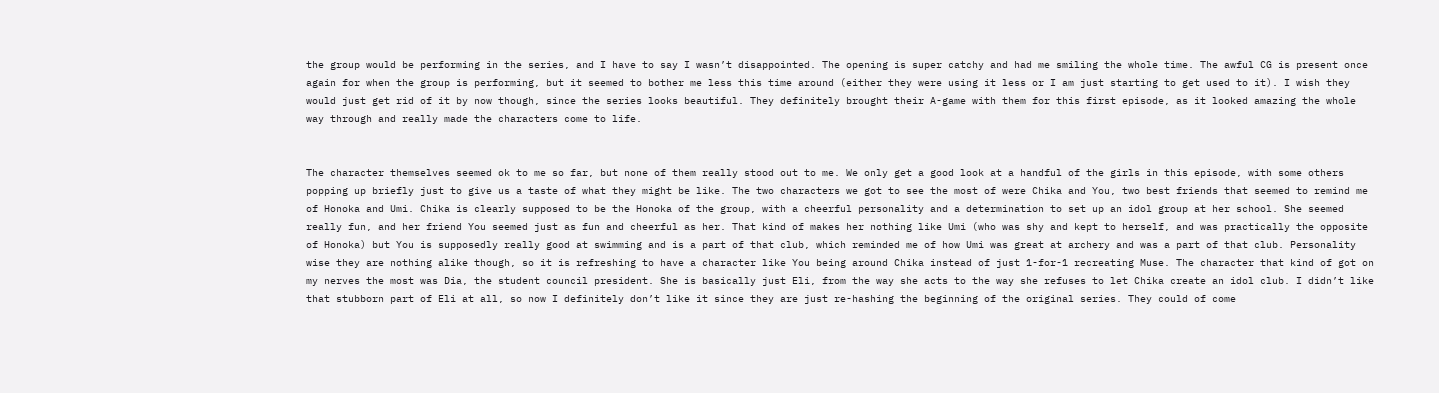the group would be performing in the series, and I have to say I wasn’t disappointed. The opening is super catchy and had me smiling the whole time. The awful CG is present once again for when the group is performing, but it seemed to bother me less this time around (either they were using it less or I am just starting to get used to it). I wish they would just get rid of it by now though, since the series looks beautiful. They definitely brought their A-game with them for this first episode, as it looked amazing the whole way through and really made the characters come to life.


The character themselves seemed ok to me so far, but none of them really stood out to me. We only get a good look at a handful of the girls in this episode, with some others popping up briefly just to give us a taste of what they might be like. The two characters we got to see the most of were Chika and You, two best friends that seemed to remind me of Honoka and Umi. Chika is clearly supposed to be the Honoka of the group, with a cheerful personality and a determination to set up an idol group at her school. She seemed really fun, and her friend You seemed just as fun and cheerful as her. That kind of makes her nothing like Umi (who was shy and kept to herself, and was practically the opposite of Honoka) but You is supposedly really good at swimming and is a part of that club, which reminded me of how Umi was great at archery and was a part of that club. Personality wise they are nothing alike though, so it is refreshing to have a character like You being around Chika instead of just 1-for-1 recreating Muse. The character that kind of got on my nerves the most was Dia, the student council president. She is basically just Eli, from the way she acts to the way she refuses to let Chika create an idol club. I didn’t like that stubborn part of Eli at all, so now I definitely don’t like it since they are just re-hashing the beginning of the original series. They could of come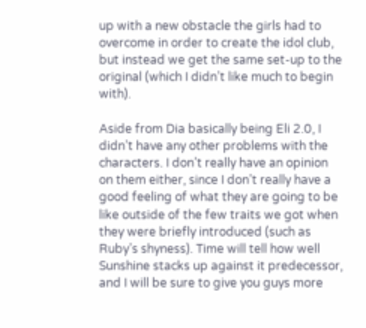up with a new obstacle the girls had to overcome in order to create the idol club, but instead we get the same set-up to the original (which I didn’t like much to begin with).

Aside from Dia basically being Eli 2.0, I didn’t have any other problems with the characters. I don’t really have an opinion on them either, since I don’t really have a good feeling of what they are going to be like outside of the few traits we got when they were briefly introduced (such as Ruby’s shyness). Time will tell how well Sunshine stacks up against it predecessor, and I will be sure to give you guys more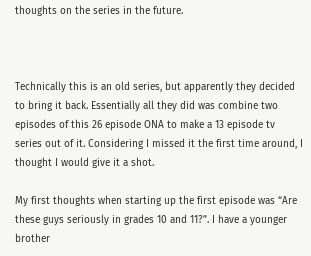thoughts on the series in the future.



Technically this is an old series, but apparently they decided to bring it back. Essentially all they did was combine two episodes of this 26 episode ONA to make a 13 episode tv series out of it. Considering I missed it the first time around, I thought I would give it a shot.

My first thoughts when starting up the first episode was “Are these guys seriously in grades 10 and 11?”. I have a younger brother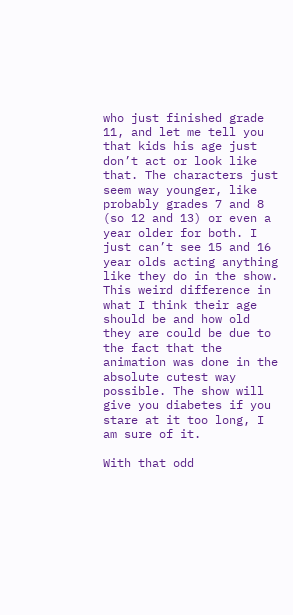who just finished grade 11, and let me tell you that kids his age just don’t act or look like that. The characters just seem way younger, like probably grades 7 and 8 (so 12 and 13) or even a year older for both. I just can’t see 15 and 16 year olds acting anything like they do in the show. This weird difference in what I think their age should be and how old they are could be due to the fact that the animation was done in the absolute cutest way possible. The show will give you diabetes if you stare at it too long, I am sure of it.

With that odd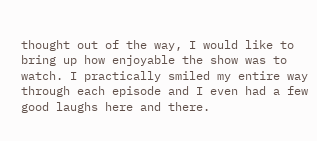thought out of the way, I would like to bring up how enjoyable the show was to watch. I practically smiled my entire way through each episode and I even had a few good laughs here and there.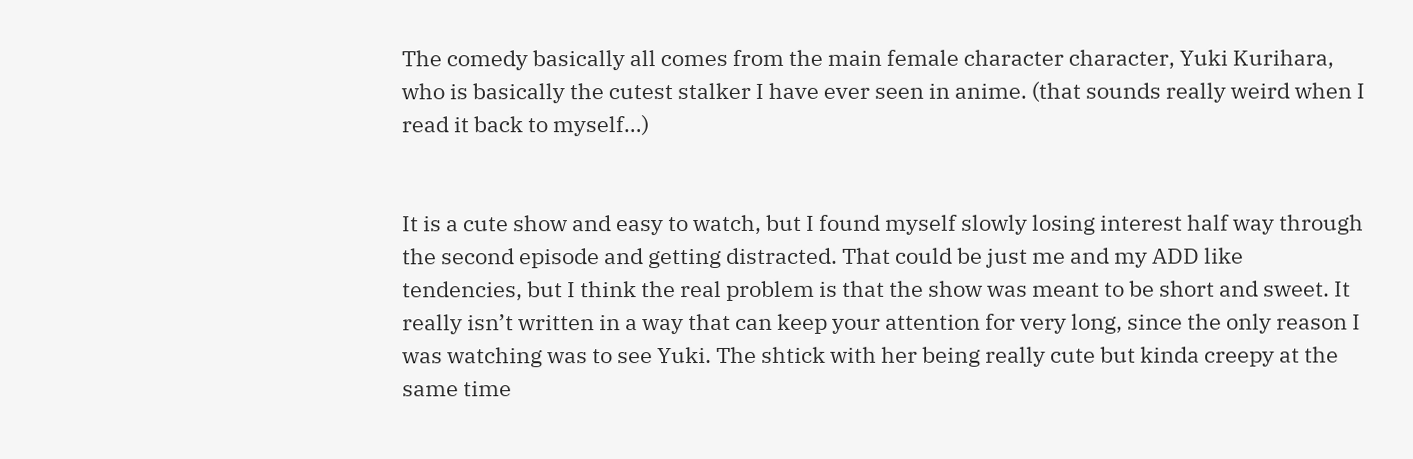The comedy basically all comes from the main female character character, Yuki Kurihara, who is basically the cutest stalker I have ever seen in anime. (that sounds really weird when I read it back to myself…)


It is a cute show and easy to watch, but I found myself slowly losing interest half way through the second episode and getting distracted. That could be just me and my ADD like tendencies, but I think the real problem is that the show was meant to be short and sweet. It really isn’t written in a way that can keep your attention for very long, since the only reason I was watching was to see Yuki. The shtick with her being really cute but kinda creepy at the same time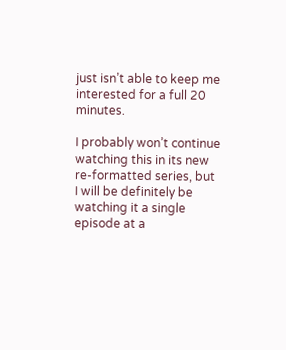just isn’t able to keep me interested for a full 20 minutes.

I probably won’t continue watching this in its new re-formatted series, but I will be definitely be watching it a single episode at a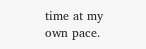time at my own pace.